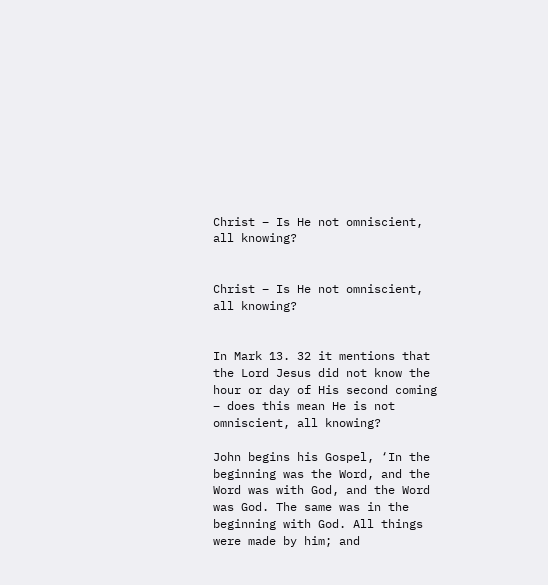Christ – Is He not omniscient, all knowing?


Christ – Is He not omniscient, all knowing?


In Mark 13. 32 it mentions that the Lord Jesus did not know the hour or day of His second coming – does this mean He is not omniscient, all knowing?

John begins his Gospel, ‘In the beginning was the Word, and the Word was with God, and the Word was God. The same was in the beginning with God. All things were made by him; and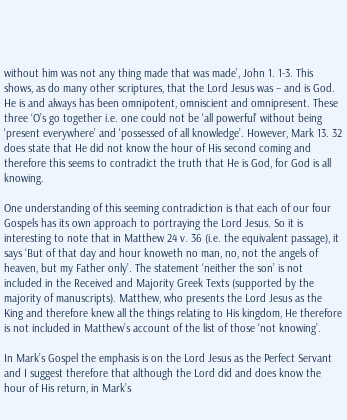without him was not any thing made that was made’, John 1. 1-3. This shows, as do many other scriptures, that the Lord Jesus was – and is God. He is and always has been omnipotent, omniscient and omnipresent. These three ‘O’s go together i.e. one could not be 'all powerful’ without being 'present everywhere’ and 'possessed of all knowledge’. However, Mark 13. 32 does state that He did not know the hour of His second coming and therefore this seems to contradict the truth that He is God, for God is all knowing.

One understanding of this seeming contradiction is that each of our four Gospels has its own approach to portraying the Lord Jesus. So it is interesting to note that in Matthew 24 v. 36 (i.e. the equivalent passage), it says ‘But of that day and hour knoweth no man, no, not the angels of heaven, but my Father only’. The statement ‘neither the son’ is not included in the Received and Majority Greek Texts (supported by the majority of manuscripts). Matthew, who presents the Lord Jesus as the King and therefore knew all the things relating to His kingdom, He therefore is not included in Matthew’s account of the list of those ‘not knowing’.

In Mark’s Gospel the emphasis is on the Lord Jesus as the Perfect Servant and I suggest therefore that although the Lord did and does know the hour of His return, in Mark’s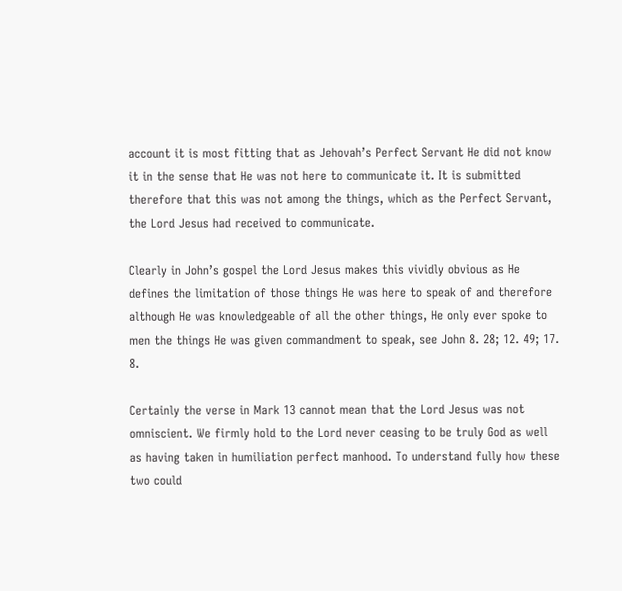account it is most fitting that as Jehovah’s Perfect Servant He did not know it in the sense that He was not here to communicate it. It is submitted therefore that this was not among the things, which as the Perfect Servant, the Lord Jesus had received to communicate.

Clearly in John’s gospel the Lord Jesus makes this vividly obvious as He defines the limitation of those things He was here to speak of and therefore although He was knowledgeable of all the other things, He only ever spoke to men the things He was given commandment to speak, see John 8. 28; 12. 49; 17. 8.

Certainly the verse in Mark 13 cannot mean that the Lord Jesus was not omniscient. We firmly hold to the Lord never ceasing to be truly God as well as having taken in humiliation perfect manhood. To understand fully how these two could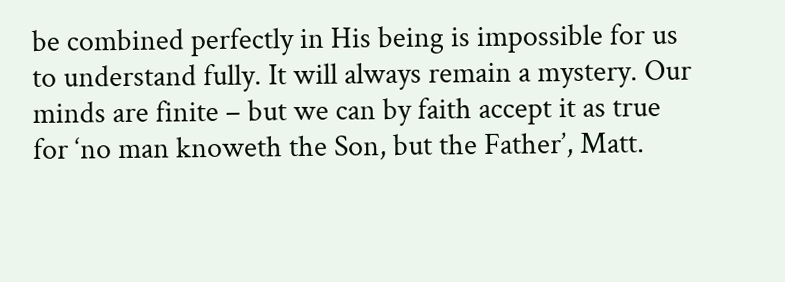be combined perfectly in His being is impossible for us to understand fully. It will always remain a mystery. Our minds are finite – but we can by faith accept it as true for ‘no man knoweth the Son, but the Father’, Matt.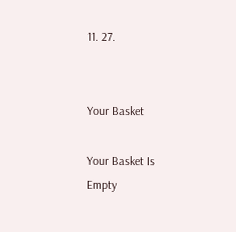11. 27.


Your Basket

Your Basket Is Empty